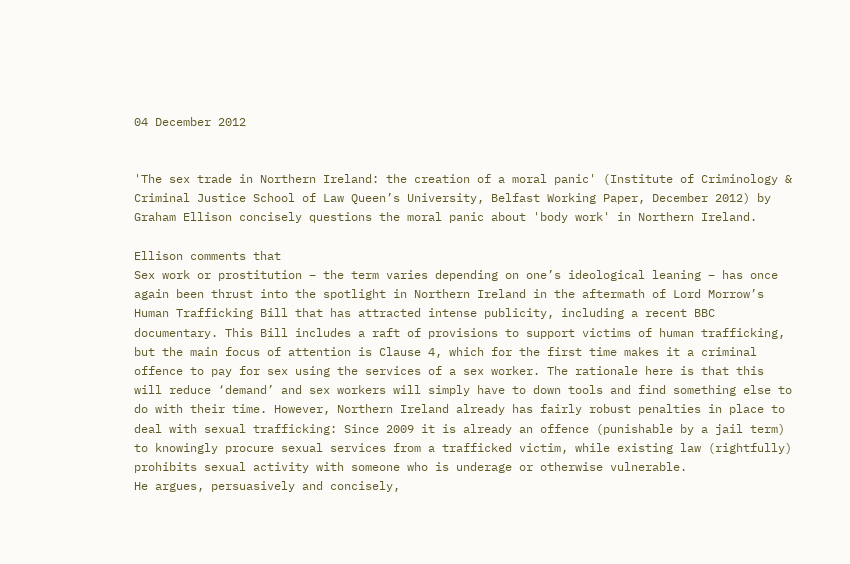04 December 2012


'The sex trade in Northern Ireland: the creation of a moral panic' (Institute of Criminology & Criminal Justice School of Law Queen’s University, Belfast Working Paper, December 2012) by Graham Ellison concisely questions the moral panic about 'body work' in Northern Ireland.

Ellison comments that
Sex work or prostitution – the term varies depending on one’s ideological leaning – has once again been thrust into the spotlight in Northern Ireland in the aftermath of Lord Morrow’s Human Trafficking Bill that has attracted intense publicity, including a recent BBC documentary. This Bill includes a raft of provisions to support victims of human trafficking, but the main focus of attention is Clause 4, which for the first time makes it a criminal offence to pay for sex using the services of a sex worker. The rationale here is that this will reduce ‘demand’ and sex workers will simply have to down tools and find something else to do with their time. However, Northern Ireland already has fairly robust penalties in place to deal with sexual trafficking: Since 2009 it is already an offence (punishable by a jail term) to knowingly procure sexual services from a trafficked victim, while existing law (rightfully) prohibits sexual activity with someone who is underage or otherwise vulnerable.
He argues, persuasively and concisely,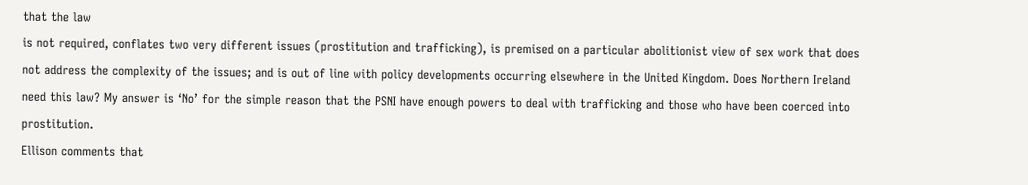that the law
is not required, conflates two very different issues (prostitution and trafficking), is premised on a particular abolitionist view of sex work that does not address the complexity of the issues; and is out of line with policy developments occurring elsewhere in the United Kingdom. Does Northern Ireland need this law? My answer is ‘No’ for the simple reason that the PSNI have enough powers to deal with trafficking and those who have been coerced into prostitution.
Ellison comments that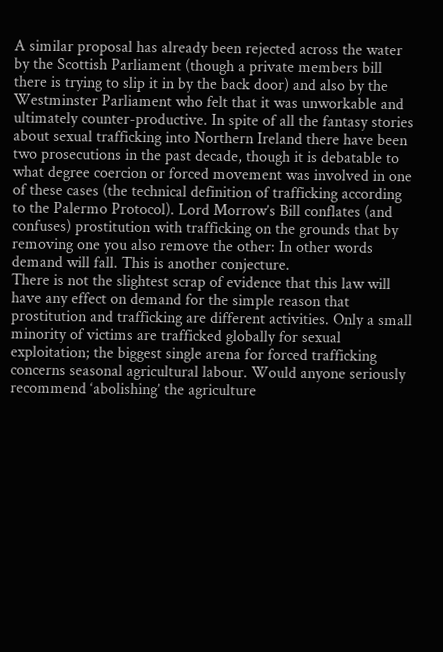A similar proposal has already been rejected across the water by the Scottish Parliament (though a private members bill there is trying to slip it in by the back door) and also by the Westminster Parliament who felt that it was unworkable and ultimately counter-productive. In spite of all the fantasy stories about sexual trafficking into Northern Ireland there have been two prosecutions in the past decade, though it is debatable to what degree coercion or forced movement was involved in one of these cases (the technical definition of trafficking according to the Palermo Protocol). Lord Morrow’s Bill conflates (and confuses) prostitution with trafficking on the grounds that by removing one you also remove the other: In other words demand will fall. This is another conjecture.
There is not the slightest scrap of evidence that this law will have any effect on demand for the simple reason that prostitution and trafficking are different activities. Only a small minority of victims are trafficked globally for sexual exploitation; the biggest single arena for forced trafficking concerns seasonal agricultural labour. Would anyone seriously recommend ‘abolishing’ the agriculture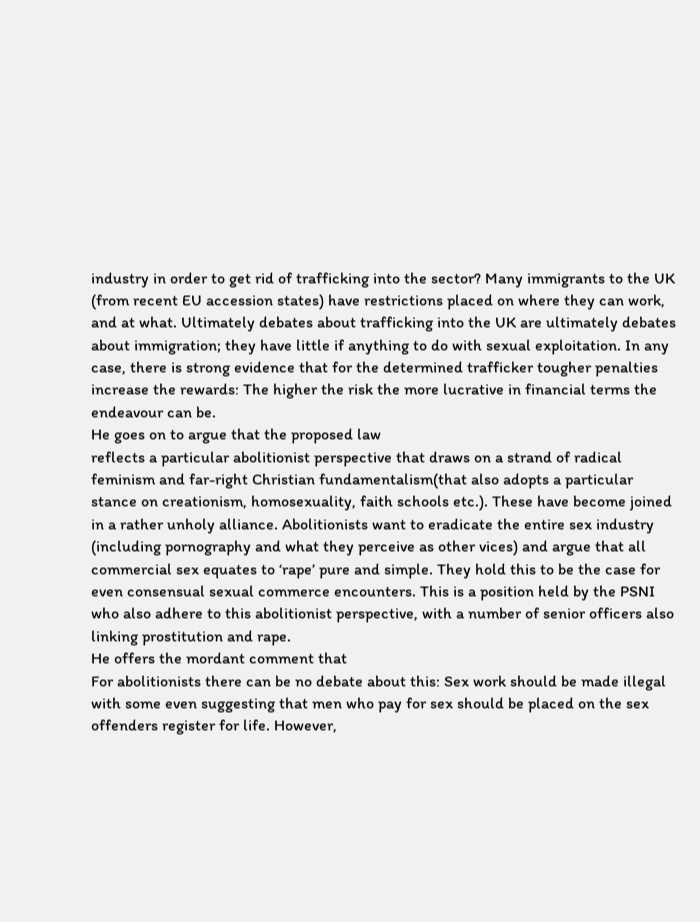industry in order to get rid of trafficking into the sector? Many immigrants to the UK (from recent EU accession states) have restrictions placed on where they can work, and at what. Ultimately debates about trafficking into the UK are ultimately debates about immigration; they have little if anything to do with sexual exploitation. In any case, there is strong evidence that for the determined trafficker tougher penalties increase the rewards: The higher the risk the more lucrative in financial terms the endeavour can be.
He goes on to argue that the proposed law
reflects a particular abolitionist perspective that draws on a strand of radical feminism and far-right Christian fundamentalism(that also adopts a particular stance on creationism, homosexuality, faith schools etc.). These have become joined in a rather unholy alliance. Abolitionists want to eradicate the entire sex industry (including pornography and what they perceive as other vices) and argue that all commercial sex equates to ‘rape’ pure and simple. They hold this to be the case for even consensual sexual commerce encounters. This is a position held by the PSNI who also adhere to this abolitionist perspective, with a number of senior officers also linking prostitution and rape.
He offers the mordant comment that
For abolitionists there can be no debate about this: Sex work should be made illegal with some even suggesting that men who pay for sex should be placed on the sex offenders register for life. However,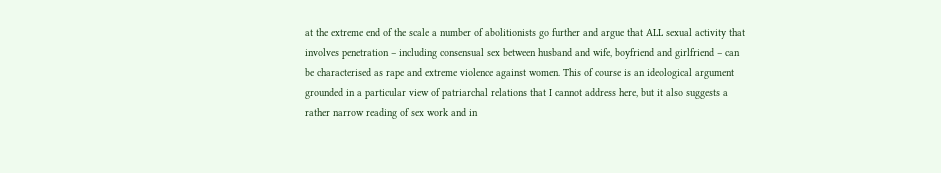at the extreme end of the scale a number of abolitionists go further and argue that ALL sexual activity that involves penetration – including consensual sex between husband and wife, boyfriend and girlfriend – can be characterised as rape and extreme violence against women. This of course is an ideological argument grounded in a particular view of patriarchal relations that I cannot address here, but it also suggests a rather narrow reading of sex work and in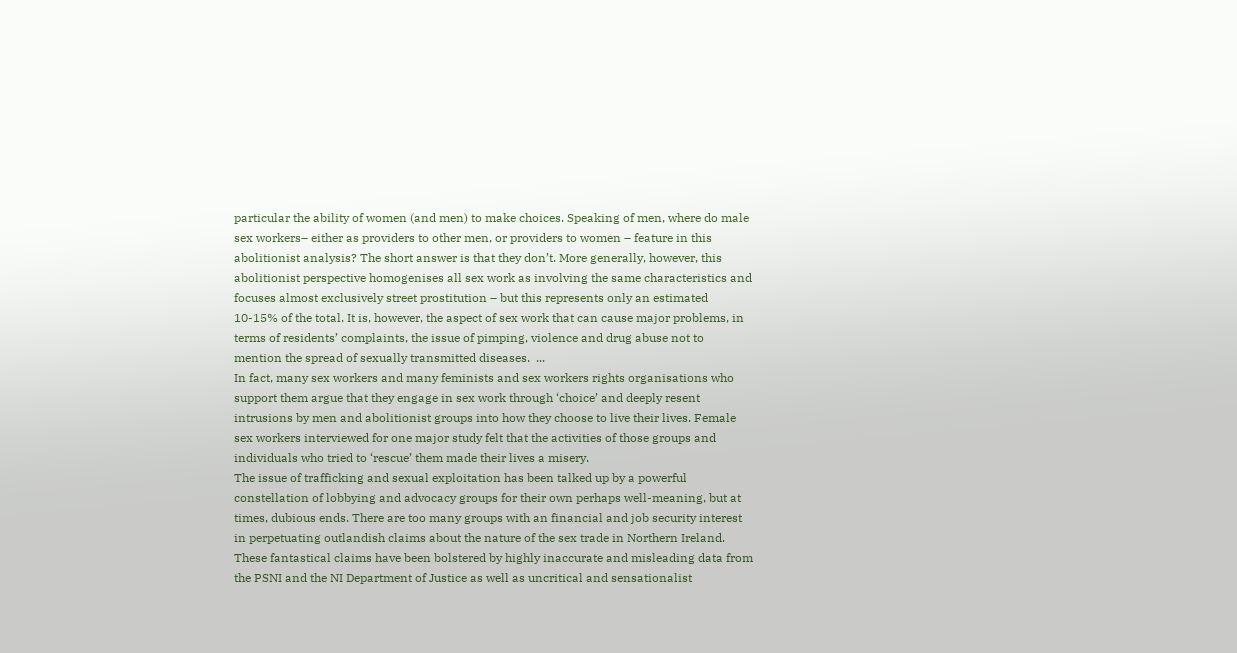particular the ability of women (and men) to make choices. Speaking of men, where do male sex workers– either as providers to other men, or providers to women – feature in this abolitionist analysis? The short answer is that they don’t. More generally, however, this abolitionist perspective homogenises all sex work as involving the same characteristics and focuses almost exclusively street prostitution – but this represents only an estimated 10-15% of the total. It is, however, the aspect of sex work that can cause major problems, in terms of residents’ complaints, the issue of pimping, violence and drug abuse not to mention the spread of sexually transmitted diseases.  ...
In fact, many sex workers and many feminists and sex workers rights organisations who support them argue that they engage in sex work through ‘choice’ and deeply resent intrusions by men and abolitionist groups into how they choose to live their lives. Female sex workers interviewed for one major study felt that the activities of those groups and individuals who tried to ‘rescue’ them made their lives a misery.
The issue of trafficking and sexual exploitation has been talked up by a powerful constellation of lobbying and advocacy groups for their own perhaps well-meaning, but at times, dubious ends. There are too many groups with an financial and job security interest in perpetuating outlandish claims about the nature of the sex trade in Northern Ireland. These fantastical claims have been bolstered by highly inaccurate and misleading data from the PSNI and the NI Department of Justice as well as uncritical and sensationalist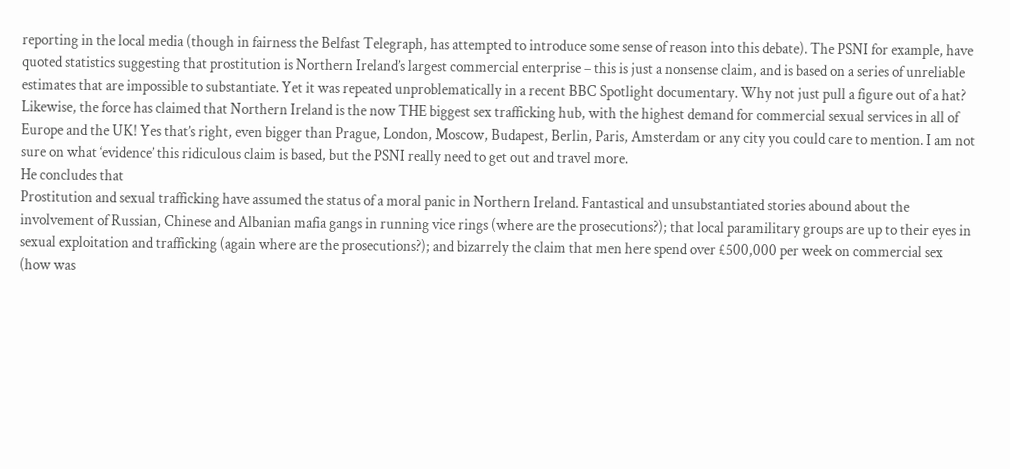reporting in the local media (though in fairness the Belfast Telegraph, has attempted to introduce some sense of reason into this debate). The PSNI for example, have quoted statistics suggesting that prostitution is Northern Ireland’s largest commercial enterprise – this is just a nonsense claim, and is based on a series of unreliable estimates that are impossible to substantiate. Yet it was repeated unproblematically in a recent BBC Spotlight documentary. Why not just pull a figure out of a hat? Likewise, the force has claimed that Northern Ireland is the now THE biggest sex trafficking hub, with the highest demand for commercial sexual services in all of Europe and the UK! Yes that’s right, even bigger than Prague, London, Moscow, Budapest, Berlin, Paris, Amsterdam or any city you could care to mention. I am not sure on what ‘evidence’ this ridiculous claim is based, but the PSNI really need to get out and travel more.
He concludes that
Prostitution and sexual trafficking have assumed the status of a moral panic in Northern Ireland. Fantastical and unsubstantiated stories abound about the involvement of Russian, Chinese and Albanian mafia gangs in running vice rings (where are the prosecutions?); that local paramilitary groups are up to their eyes in sexual exploitation and trafficking (again where are the prosecutions?); and bizarrely the claim that men here spend over £500,000 per week on commercial sex (how was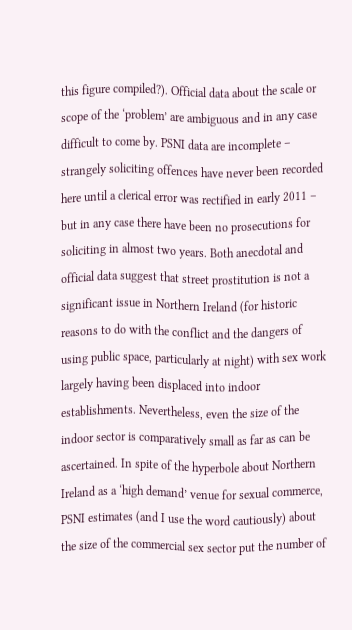this figure compiled?). Official data about the scale or scope of the ‘problem’ are ambiguous and in any case difficult to come by. PSNI data are incomplete – strangely soliciting offences have never been recorded here until a clerical error was rectified in early 2011 – but in any case there have been no prosecutions for soliciting in almost two years. Both anecdotal and official data suggest that street prostitution is not a significant issue in Northern Ireland (for historic reasons to do with the conflict and the dangers of using public space, particularly at night) with sex work largely having been displaced into indoor establishments. Nevertheless, even the size of the indoor sector is comparatively small as far as can be ascertained. In spite of the hyperbole about Northern Ireland as a ‘high demand’ venue for sexual commerce, PSNI estimates (and I use the word cautiously) about the size of the commercial sex sector put the number of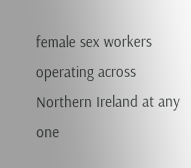female sex workers operating across Northern Ireland at any one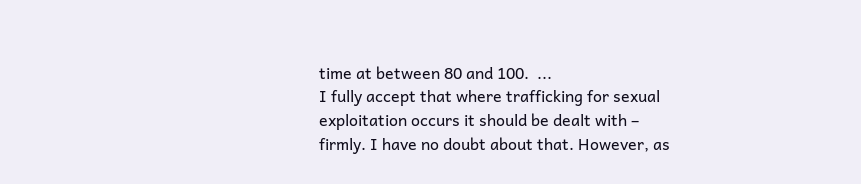time at between 80 and 100.  ...
I fully accept that where trafficking for sexual exploitation occurs it should be dealt with – firmly. I have no doubt about that. However, as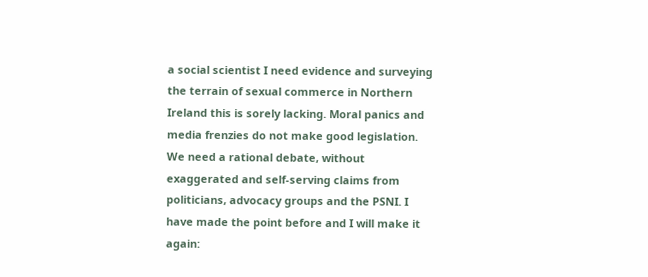a social scientist I need evidence and surveying the terrain of sexual commerce in Northern Ireland this is sorely lacking. Moral panics and media frenzies do not make good legislation. We need a rational debate, without exaggerated and self-serving claims from politicians, advocacy groups and the PSNI. I have made the point before and I will make it again: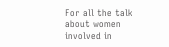For all the talk about women involved in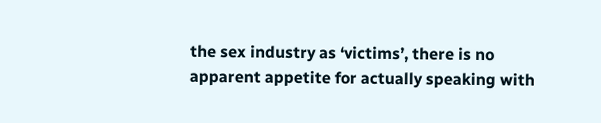the sex industry as ‘victims’, there is no apparent appetite for actually speaking with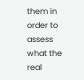them in order to assess what the real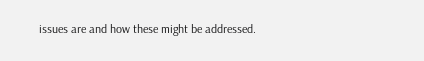issues are and how these might be addressed.